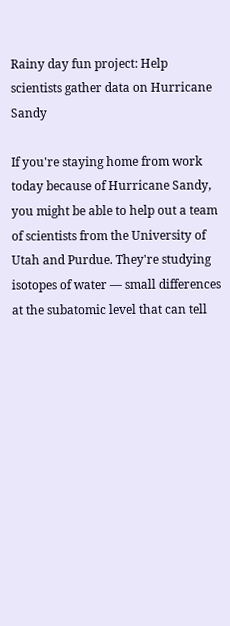Rainy day fun project: Help scientists gather data on Hurricane Sandy

If you're staying home from work today because of Hurricane Sandy, you might be able to help out a team of scientists from the University of Utah and Purdue. They're studying isotopes of water — small differences at the subatomic level that can tell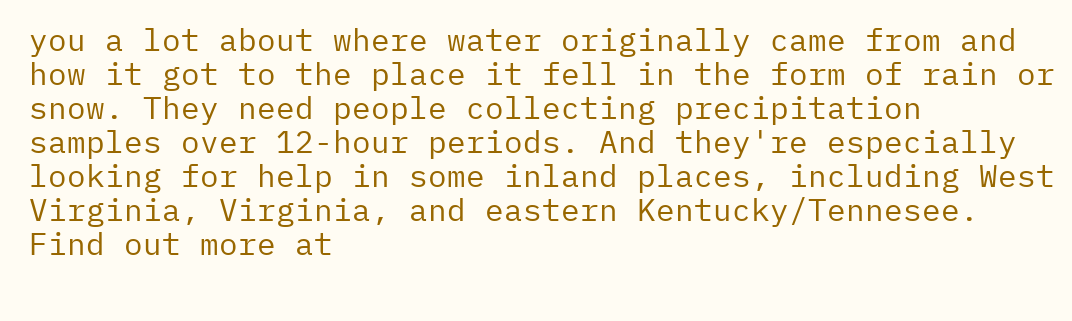you a lot about where water originally came from and how it got to the place it fell in the form of rain or snow. They need people collecting precipitation samples over 12-hour periods. And they're especially looking for help in some inland places, including West Virginia, Virginia, and eastern Kentucky/Tennesee. Find out more at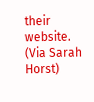their website. (Via Sarah Horst)